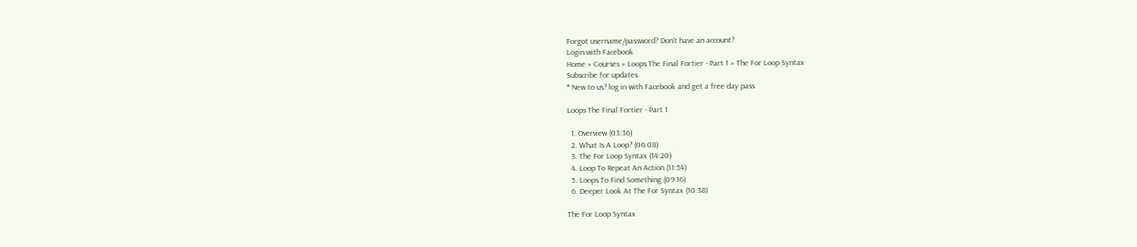Forgot username/password? Don't have an account?
Login with Facebook
Home » Courses » Loops The Final Fortier - Part 1 » The For Loop Syntax
Subscribe for updates.
* New to us? log in with Facebook and get a free day pass

Loops The Final Fortier - Part 1

  1. Overview (03:36)
  2. What Is A Loop? (06:08)
  3. The For Loop Syntax (14:20)
  4. Loop To Repeat An Action (11:54)
  5. Loops To Find Something (09:16)
  6. Deeper Look At The For Syntax (10:38)

The For Loop Syntax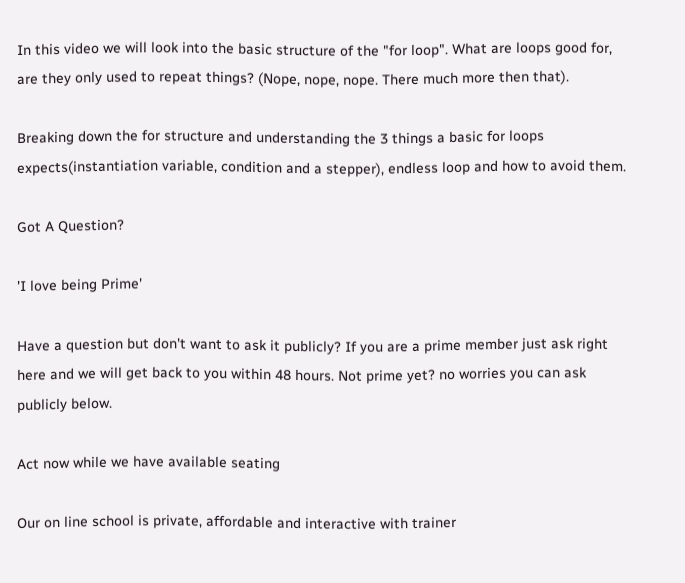In this video we will look into the basic structure of the "for loop". What are loops good for, are they only used to repeat things? (Nope, nope, nope. There much more then that).

Breaking down the for structure and understanding the 3 things a basic for loops expects(instantiation variable, condition and a stepper), endless loop and how to avoid them.

Got A Question?

'I love being Prime'

Have a question but don't want to ask it publicly? If you are a prime member just ask right here and we will get back to you within 48 hours. Not prime yet? no worries you can ask publicly below.

Act now while we have available seating

Our on line school is private, affordable and interactive with trainer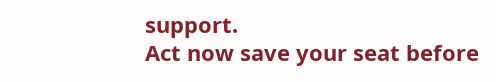support.
Act now save your seat before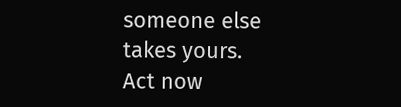someone else takes yours.
Act now